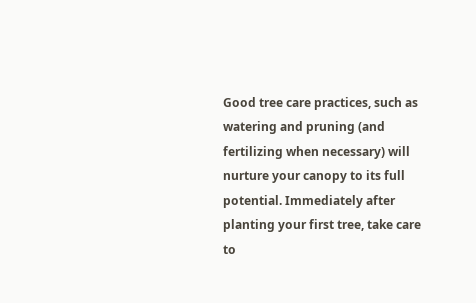Good tree care practices, such as watering and pruning (and fertilizing when necessary) will nurture your canopy to its full potential. Immediately after planting your first tree, take care to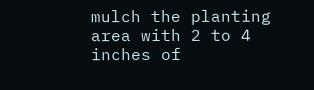mulch the planting area with 2 to 4 inches of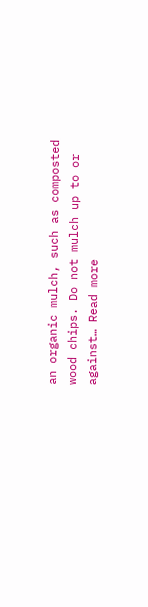an organic mulch, such as composted wood chips. Do not mulch up to or against… Read more